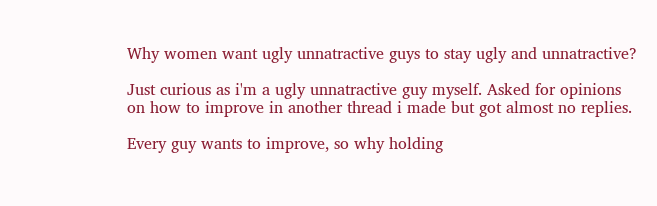Why women want ugly unnatractive guys to stay ugly and unnatractive?

Just curious as i'm a ugly unnatractive guy myself. Asked for opinions on how to improve in another thread i made but got almost no replies.

Every guy wants to improve, so why holding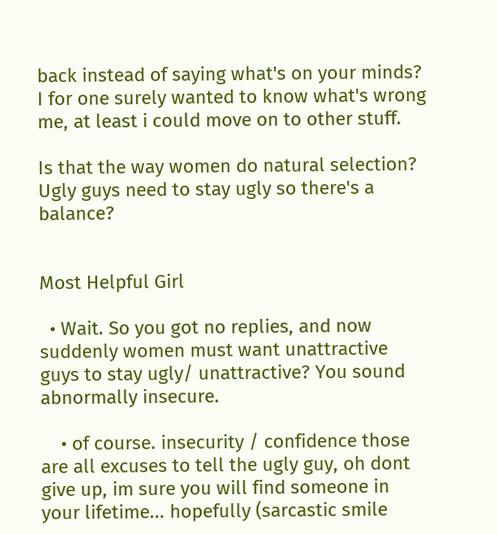back instead of saying what's on your minds? I for one surely wanted to know what's wrong me, at least i could move on to other stuff.

Is that the way women do natural selection? Ugly guys need to stay ugly so there's a balance?


Most Helpful Girl

  • Wait. So you got no replies, and now suddenly women must want unattractive guys to stay ugly/ unattractive? You sound abnormally insecure.

    • of course. insecurity / confidence those are all excuses to tell the ugly guy, oh dont give up, im sure you will find someone in your lifetime... hopefully (sarcastic smile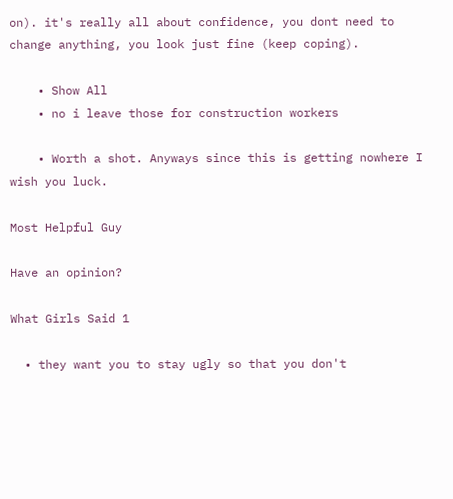on). it's really all about confidence, you dont need to change anything, you look just fine (keep coping).

    • Show All
    • no i leave those for construction workers

    • Worth a shot. Anyways since this is getting nowhere I wish you luck.

Most Helpful Guy

Have an opinion?

What Girls Said 1

  • they want you to stay ugly so that you don't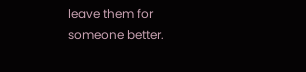leave them for someone better.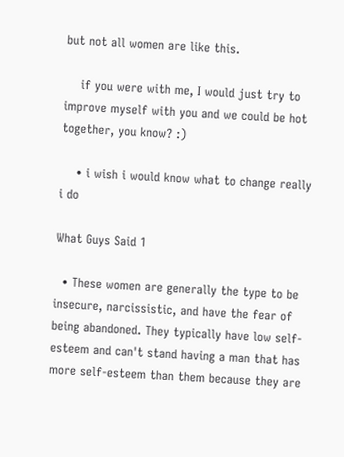but not all women are like this.

    if you were with me, I would just try to improve myself with you and we could be hot together, you know? :)

    • i wish i would know what to change really i do

What Guys Said 1

  • These women are generally the type to be insecure, narcissistic, and have the fear of being abandoned. They typically have low self-esteem and can't stand having a man that has more self-esteem than them because they are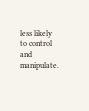less likely to control and manipulate.